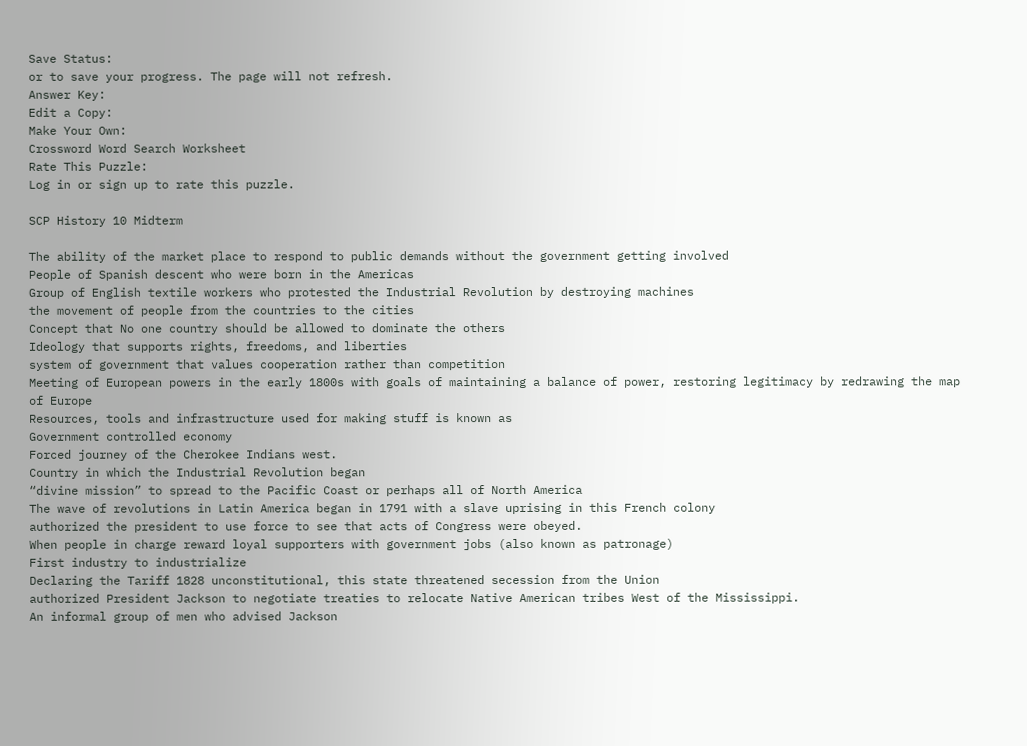Save Status:
or to save your progress. The page will not refresh.
Answer Key:
Edit a Copy:
Make Your Own:
Crossword Word Search Worksheet
Rate This Puzzle:
Log in or sign up to rate this puzzle.

SCP History 10 Midterm

The ability of the market place to respond to public demands without the government getting involved
People of Spanish descent who were born in the Americas
Group of English textile workers who protested the Industrial Revolution by destroying machines
the movement of people from the countries to the cities
Concept that No one country should be allowed to dominate the others
Ideology that supports rights, freedoms, and liberties
system of government that values cooperation rather than competition
Meeting of European powers in the early 1800s with goals of maintaining a balance of power, restoring legitimacy by redrawing the map of Europe
Resources, tools and infrastructure used for making stuff is known as
Government controlled economy
Forced journey of the Cherokee Indians west.
Country in which the Industrial Revolution began
“divine mission” to spread to the Pacific Coast or perhaps all of North America
The wave of revolutions in Latin America began in 1791 with a slave uprising in this French colony
authorized the president to use force to see that acts of Congress were obeyed.
When people in charge reward loyal supporters with government jobs (also known as patronage)
First industry to industrialize
Declaring the Tariff 1828 unconstitutional, this state threatened secession from the Union
authorized President Jackson to negotiate treaties to relocate Native American tribes West of the Mississippi.
An informal group of men who advised Jackson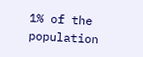1% of the population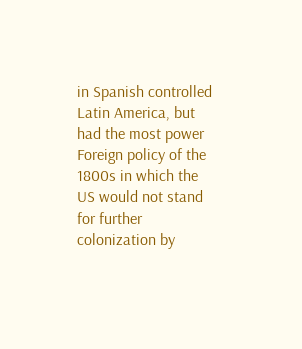in Spanish controlled Latin America, but had the most power
Foreign policy of the 1800s in which the US would not stand for further colonization by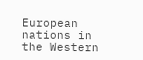European nations in the Western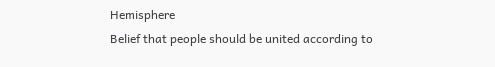Hemisphere
Belief that people should be united according to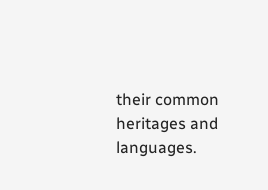their common heritages and languages.